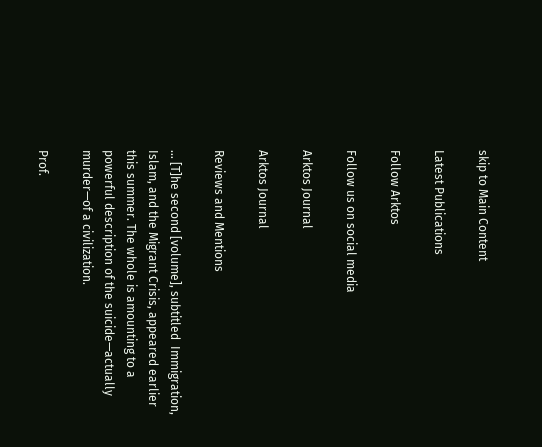skip to Main Content

Latest Publications

Follow Arktos

Follow us on social media

Arktos Journal

Arktos Journal

Reviews and Mentions

… [T]he second [volume], subtitled  Immigration, Islam, and the Migrant Crisis, appeared earlier this summer. The whole is amounting to a powerful description of the suicide—actually murder—of a civilization.

Prof.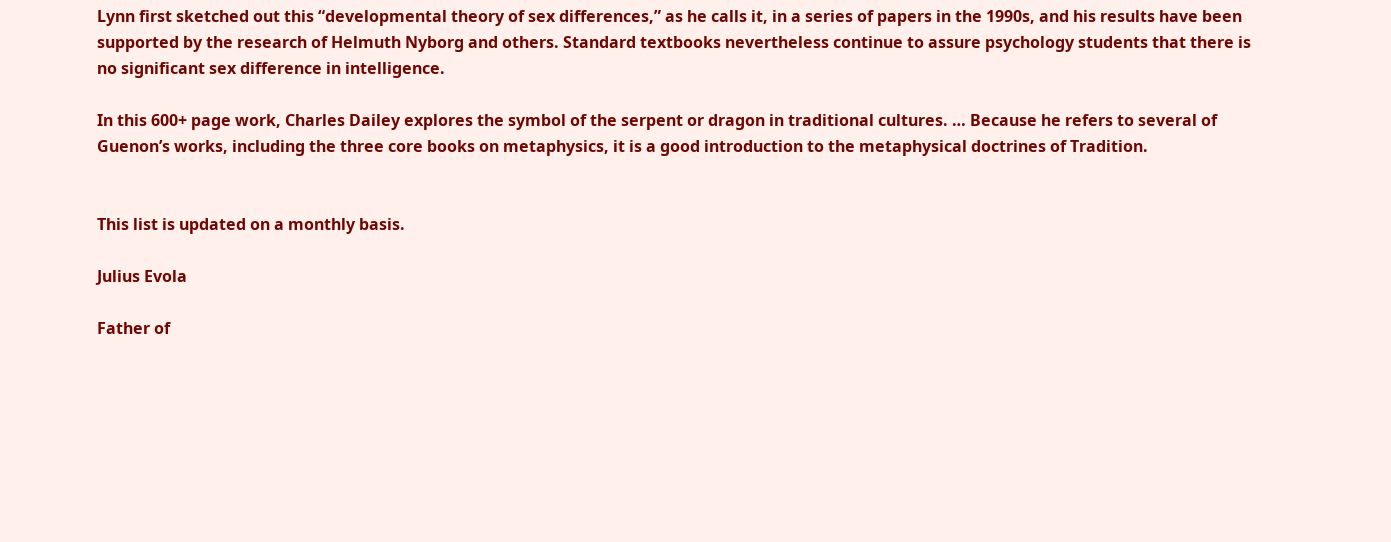Lynn first sketched out this “developmental theory of sex differences,” as he calls it, in a series of papers in the 1990s, and his results have been supported by the research of Helmuth Nyborg and others. Standard textbooks nevertheless continue to assure psychology students that there is no significant sex difference in intelligence.

In this 600+ page work, Charles Dailey explores the symbol of the serpent or dragon in traditional cultures. … Because he refers to several of Guenon’s works, including the three core books on metaphysics, it is a good introduction to the metaphysical doctrines of Tradition.


This list is updated on a monthly basis.

Julius Evola

Father of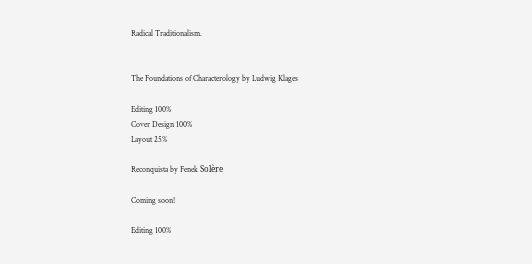Radical Traditionalism.


The Foundations of Characterology by Ludwig Klages

Editing 100%
Cover Design 100%
Layout 25%

Reconquista by Fenek Solère

Coming soon!

Editing 100%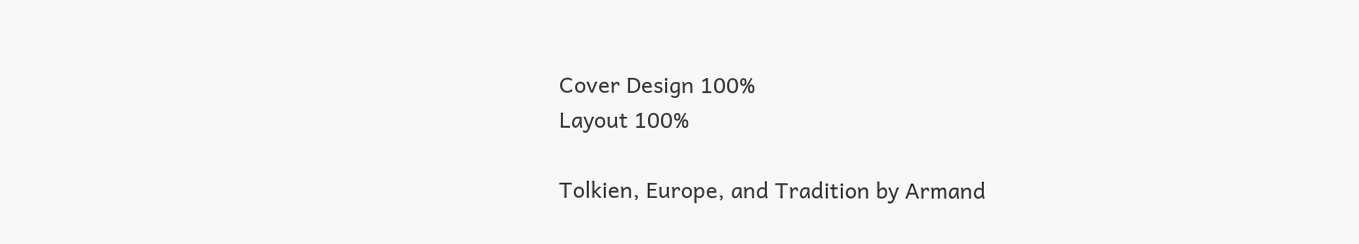Cover Design 100%
Layout 100%

Tolkien, Europe, and Tradition by Armand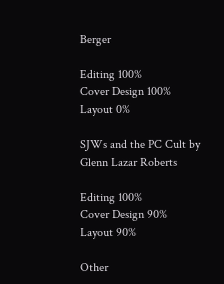Berger

Editing 100%
Cover Design 100%
Layout 0%

SJWs and the PC Cult by Glenn Lazar Roberts

Editing 100%
Cover Design 90%
Layout 90%

Other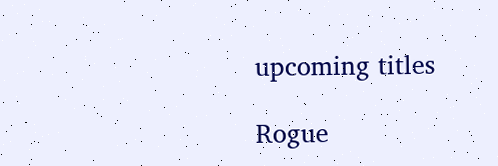upcoming titles

Rogue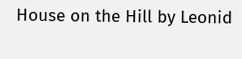House on the Hill by Leonid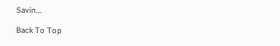Savin...

Back To Top